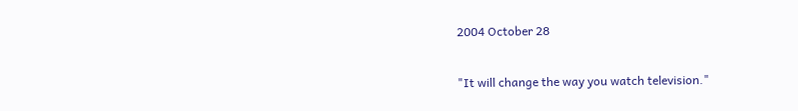2004 October 28

"It will change the way you watch television."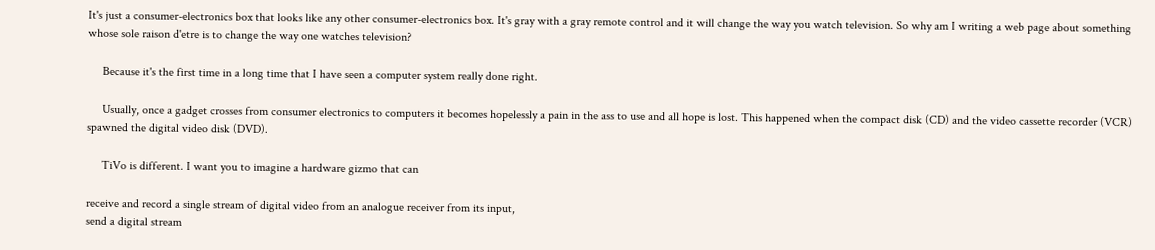It's just a consumer-electronics box that looks like any other consumer-electronics box. It's gray with a gray remote control and it will change the way you watch television. So why am I writing a web page about something whose sole raison d'etre is to change the way one watches television?

     Because it's the first time in a long time that I have seen a computer system really done right.

     Usually, once a gadget crosses from consumer electronics to computers it becomes hopelessly a pain in the ass to use and all hope is lost. This happened when the compact disk (CD) and the video cassette recorder (VCR) spawned the digital video disk (DVD).

     TiVo is different. I want you to imagine a hardware gizmo that can

receive and record a single stream of digital video from an analogue receiver from its input,
send a digital stream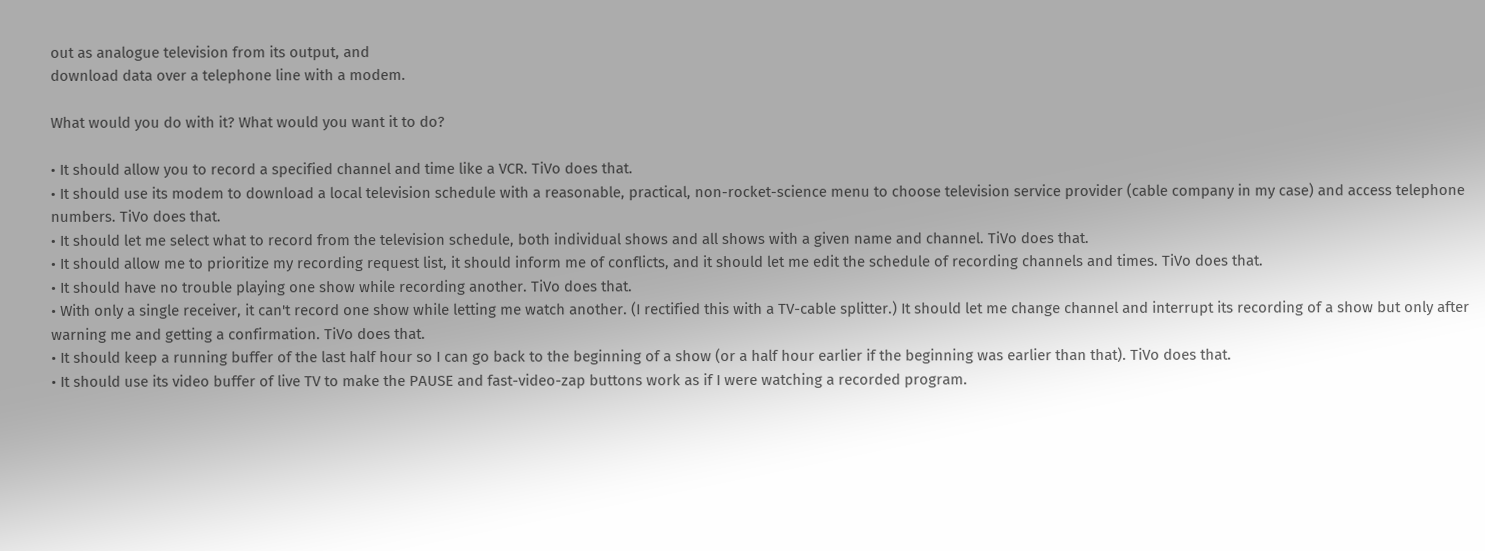out as analogue television from its output, and
download data over a telephone line with a modem.

What would you do with it? What would you want it to do?

• It should allow you to record a specified channel and time like a VCR. TiVo does that.
• It should use its modem to download a local television schedule with a reasonable, practical, non-rocket-science menu to choose television service provider (cable company in my case) and access telephone numbers. TiVo does that.
• It should let me select what to record from the television schedule, both individual shows and all shows with a given name and channel. TiVo does that.
• It should allow me to prioritize my recording request list, it should inform me of conflicts, and it should let me edit the schedule of recording channels and times. TiVo does that.
• It should have no trouble playing one show while recording another. TiVo does that.
• With only a single receiver, it can't record one show while letting me watch another. (I rectified this with a TV-cable splitter.) It should let me change channel and interrupt its recording of a show but only after warning me and getting a confirmation. TiVo does that.
• It should keep a running buffer of the last half hour so I can go back to the beginning of a show (or a half hour earlier if the beginning was earlier than that). TiVo does that.
• It should use its video buffer of live TV to make the PAUSE and fast-video-zap buttons work as if I were watching a recorded program.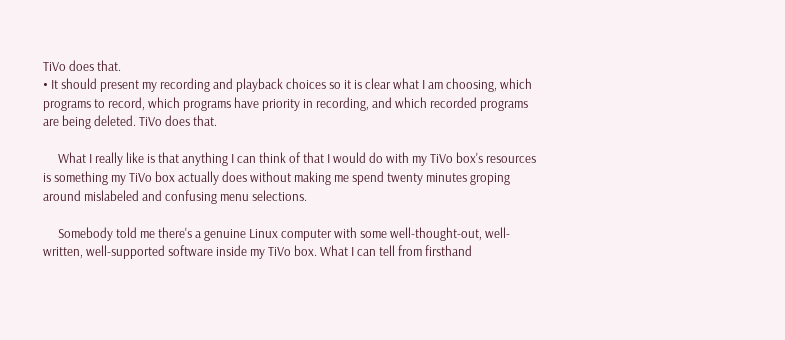TiVo does that.
• It should present my recording and playback choices so it is clear what I am choosing, which programs to record, which programs have priority in recording, and which recorded programs are being deleted. TiVo does that.

     What I really like is that anything I can think of that I would do with my TiVo box's resources is something my TiVo box actually does without making me spend twenty minutes groping around mislabeled and confusing menu selections.

     Somebody told me there's a genuine Linux computer with some well-thought-out, well-written, well-supported software inside my TiVo box. What I can tell from firsthand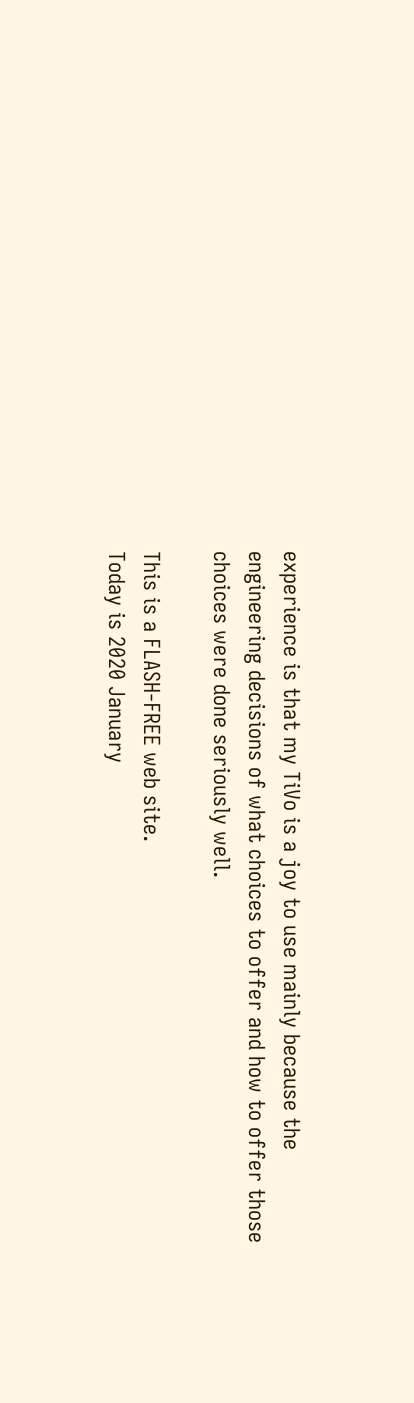experience is that my TiVo is a joy to use mainly because the engineering decisions of what choices to offer and how to offer those choices were done seriously well.

This is a FLASH-FREE web site.
Today is 2020 January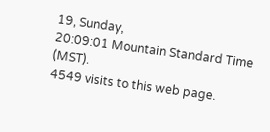19, Sunday,
20:09:01 Mountain Standard Time (MST).
4549 visits to this web page.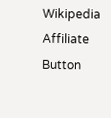Wikipedia Affiliate Button